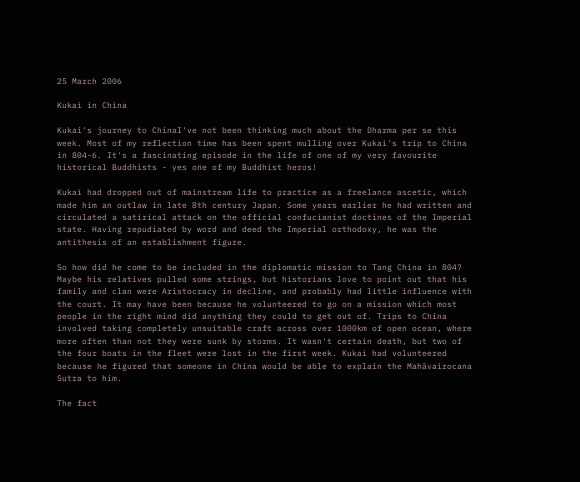25 March 2006

Kukai in China

Kukai's journey to ChinaI've not been thinking much about the Dharma per se this week. Most of my reflection time has been spent mulling over Kukai's trip to China in 804-6. It's a fascinating episode in the life of one of my very favourite historical Buddhists - yes one of my Buddhist heros!

Kukai had dropped out of mainstream life to practice as a freelance ascetic, which made him an outlaw in late 8th century Japan. Some years earlier he had written and circulated a satirical attack on the official confucianist doctines of the Imperial state. Having repudiated by word and deed the Imperial orthodoxy, he was the antithesis of an establishment figure.

So how did he come to be included in the diplomatic mission to Tang China in 804? Maybe his relatives pulled some strings, but historians love to point out that his family and clan were Aristocracy in decline, and probably had little influence with the court. It may have been because he volunteered to go on a mission which most people in the right mind did anything they could to get out of. Trips to China involved taking completely unsuitable craft across over 1000km of open ocean, where more often than not they were sunk by storms. It wasn't certain death, but two of the four boats in the fleet were lost in the first week. Kukai had volunteered because he figured that someone in China would be able to explain the Mahāvairocana Sutra to him.

The fact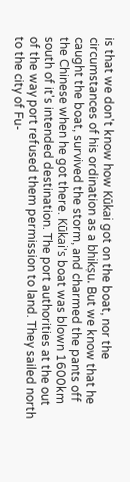is that we don't know how Kūkai got on the boat, nor the circumstances of his ordination as a bhikṣu. But we know that he caught the boat, survived the storm, and charmed the pants off the Chinese when he got there. Kūkai's boat was blown 1600km south of it's intended destination. The port authorities at the out of the way port refused them permission to land. They sailed north to the city of Fu-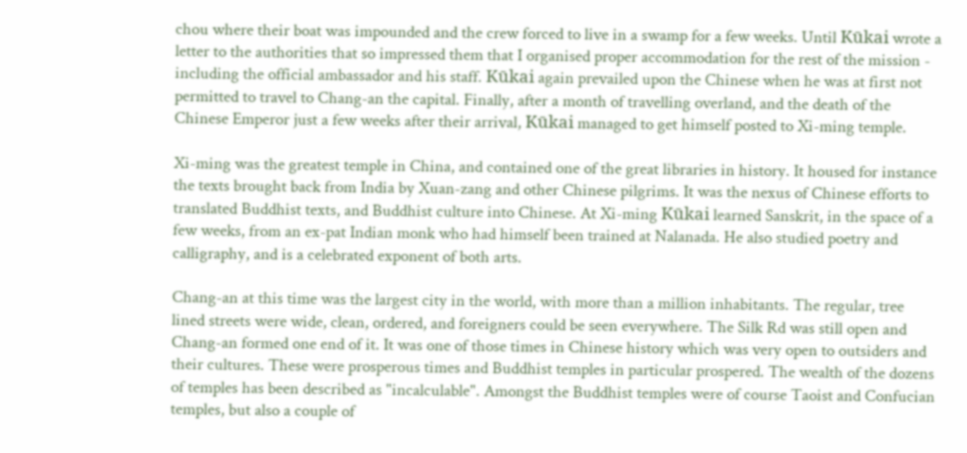chou where their boat was impounded and the crew forced to live in a swamp for a few weeks. Until Kūkai wrote a letter to the authorities that so impressed them that I organised proper accommodation for the rest of the mission - including the official ambassador and his staff. Kūkai again prevailed upon the Chinese when he was at first not permitted to travel to Chang-an the capital. Finally, after a month of travelling overland, and the death of the Chinese Emperor just a few weeks after their arrival, Kūkai managed to get himself posted to Xi-ming temple.

Xi-ming was the greatest temple in China, and contained one of the great libraries in history. It housed for instance the texts brought back from India by Xuan-zang and other Chinese pilgrims. It was the nexus of Chinese efforts to translated Buddhist texts, and Buddhist culture into Chinese. At Xi-ming Kūkai learned Sanskrit, in the space of a few weeks, from an ex-pat Indian monk who had himself been trained at Nalanada. He also studied poetry and calligraphy, and is a celebrated exponent of both arts.

Chang-an at this time was the largest city in the world, with more than a million inhabitants. The regular, tree lined streets were wide, clean, ordered, and foreigners could be seen everywhere. The Silk Rd was still open and Chang-an formed one end of it. It was one of those times in Chinese history which was very open to outsiders and their cultures. These were prosperous times and Buddhist temples in particular prospered. The wealth of the dozens of temples has been described as "incalculable". Amongst the Buddhist temples were of course Taoist and Confucian temples, but also a couple of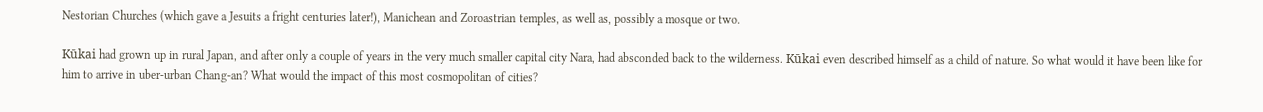Nestorian Churches (which gave a Jesuits a fright centuries later!), Manichean and Zoroastrian temples, as well as, possibly a mosque or two.

Kūkai had grown up in rural Japan, and after only a couple of years in the very much smaller capital city Nara, had absconded back to the wilderness. Kūkai even described himself as a child of nature. So what would it have been like for him to arrive in uber-urban Chang-an? What would the impact of this most cosmopolitan of cities?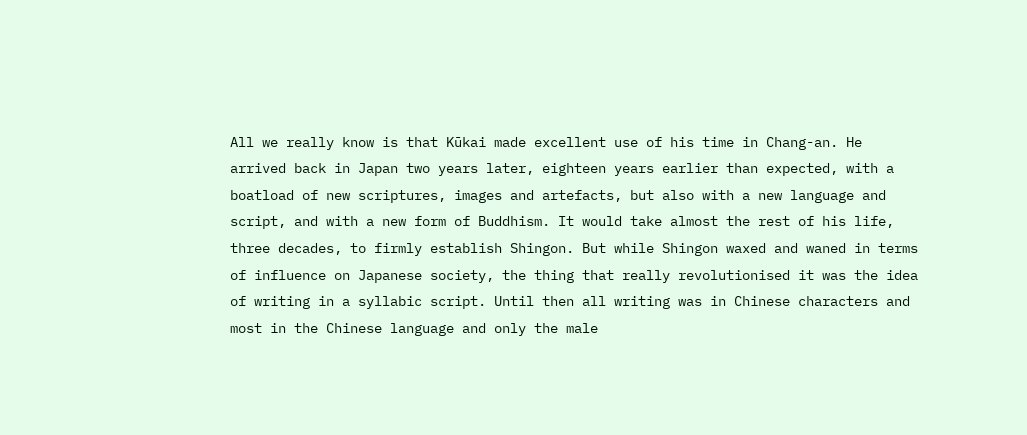All we really know is that Kūkai made excellent use of his time in Chang-an. He arrived back in Japan two years later, eighteen years earlier than expected, with a boatload of new scriptures, images and artefacts, but also with a new language and script, and with a new form of Buddhism. It would take almost the rest of his life, three decades, to firmly establish Shingon. But while Shingon waxed and waned in terms of influence on Japanese society, the thing that really revolutionised it was the idea of writing in a syllabic script. Until then all writing was in Chinese characters and most in the Chinese language and only the male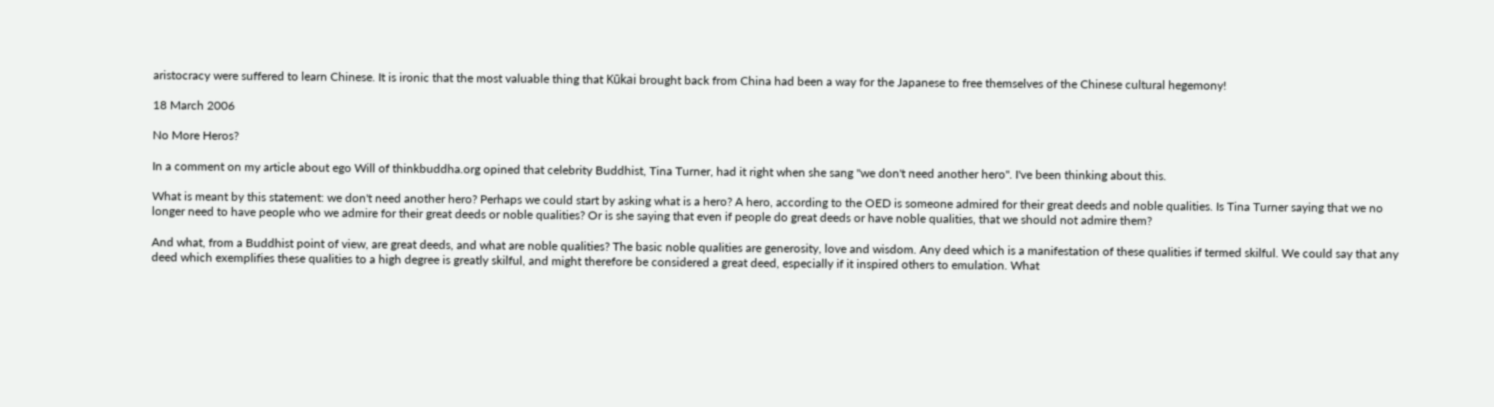aristocracy were suffered to learn Chinese. It is ironic that the most valuable thing that Kūkai brought back from China had been a way for the Japanese to free themselves of the Chinese cultural hegemony!

18 March 2006

No More Heros?

In a comment on my article about ego Will of thinkbuddha.org opined that celebrity Buddhist, Tina Turner, had it right when she sang "we don't need another hero". I've been thinking about this.

What is meant by this statement: we don't need another hero? Perhaps we could start by asking what is a hero? A hero, according to the OED is someone admired for their great deeds and noble qualities. Is Tina Turner saying that we no longer need to have people who we admire for their great deeds or noble qualities? Or is she saying that even if people do great deeds or have noble qualities, that we should not admire them?

And what, from a Buddhist point of view, are great deeds, and what are noble qualities? The basic noble qualities are generosity, love and wisdom. Any deed which is a manifestation of these qualities if termed skilful. We could say that any deed which exemplifies these qualities to a high degree is greatly skilful, and might therefore be considered a great deed, especially if it inspired others to emulation. What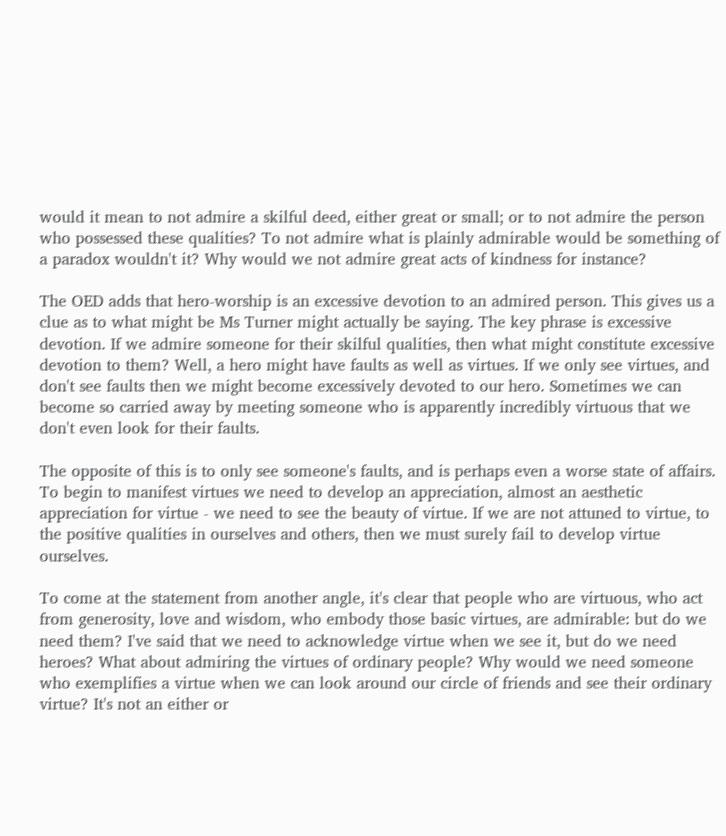would it mean to not admire a skilful deed, either great or small; or to not admire the person who possessed these qualities? To not admire what is plainly admirable would be something of a paradox wouldn't it? Why would we not admire great acts of kindness for instance?

The OED adds that hero-worship is an excessive devotion to an admired person. This gives us a clue as to what might be Ms Turner might actually be saying. The key phrase is excessive devotion. If we admire someone for their skilful qualities, then what might constitute excessive devotion to them? Well, a hero might have faults as well as virtues. If we only see virtues, and don't see faults then we might become excessively devoted to our hero. Sometimes we can become so carried away by meeting someone who is apparently incredibly virtuous that we don't even look for their faults.

The opposite of this is to only see someone's faults, and is perhaps even a worse state of affairs. To begin to manifest virtues we need to develop an appreciation, almost an aesthetic appreciation for virtue - we need to see the beauty of virtue. If we are not attuned to virtue, to the positive qualities in ourselves and others, then we must surely fail to develop virtue ourselves.

To come at the statement from another angle, it's clear that people who are virtuous, who act from generosity, love and wisdom, who embody those basic virtues, are admirable: but do we need them? I've said that we need to acknowledge virtue when we see it, but do we need heroes? What about admiring the virtues of ordinary people? Why would we need someone who exemplifies a virtue when we can look around our circle of friends and see their ordinary virtue? It's not an either or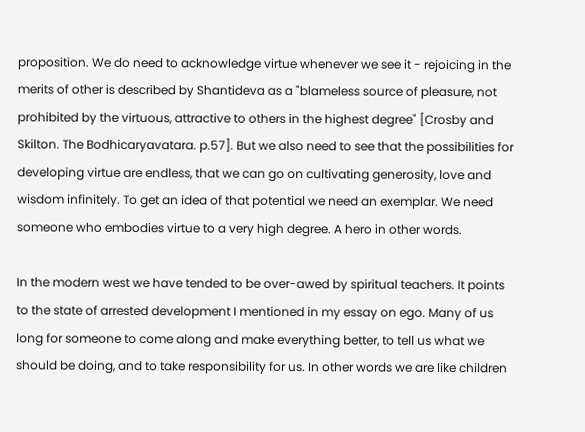proposition. We do need to acknowledge virtue whenever we see it - rejoicing in the merits of other is described by Shantideva as a "blameless source of pleasure, not prohibited by the virtuous, attractive to others in the highest degree" [Crosby and Skilton. The Bodhicaryavatara. p.57]. But we also need to see that the possibilities for developing virtue are endless, that we can go on cultivating generosity, love and wisdom infinitely. To get an idea of that potential we need an exemplar. We need someone who embodies virtue to a very high degree. A hero in other words.

In the modern west we have tended to be over-awed by spiritual teachers. It points to the state of arrested development I mentioned in my essay on ego. Many of us long for someone to come along and make everything better, to tell us what we should be doing, and to take responsibility for us. In other words we are like children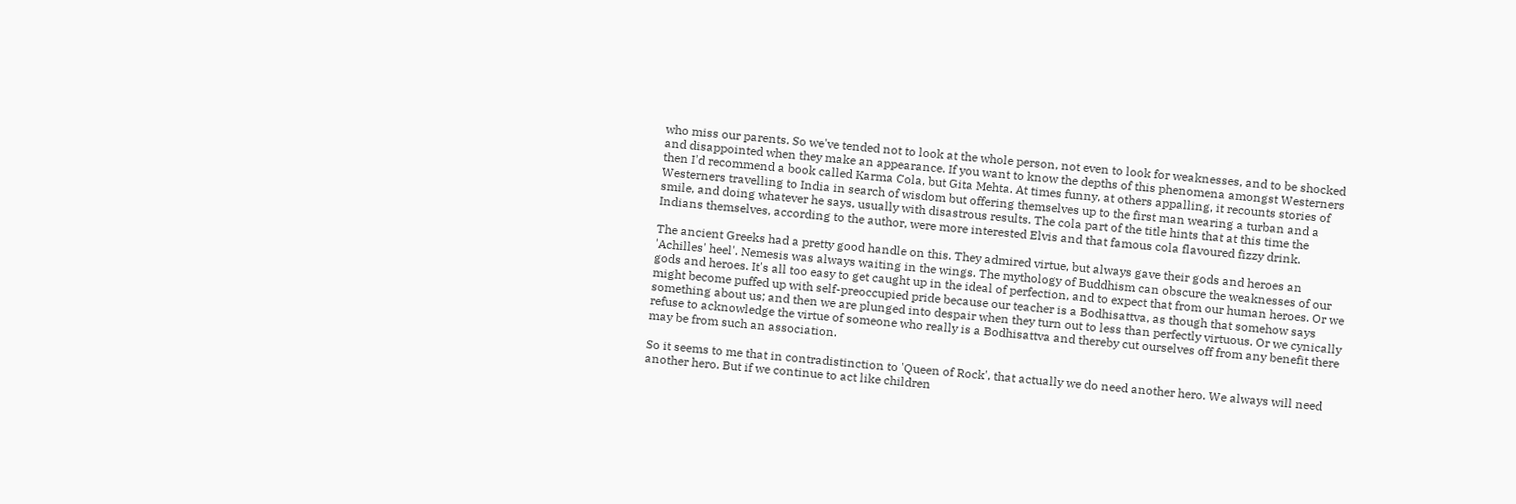who miss our parents. So we've tended not to look at the whole person, not even to look for weaknesses, and to be shocked and disappointed when they make an appearance. If you want to know the depths of this phenomena amongst Westerners then I'd recommend a book called Karma Cola, but Gita Mehta. At times funny, at others appalling, it recounts stories of Westerners travelling to India in search of wisdom but offering themselves up to the first man wearing a turban and a smile, and doing whatever he says, usually with disastrous results. The cola part of the title hints that at this time the Indians themselves, according to the author, were more interested Elvis and that famous cola flavoured fizzy drink.

The ancient Greeks had a pretty good handle on this. They admired virtue, but always gave their gods and heroes an 'Achilles' heel'. Nemesis was always waiting in the wings. The mythology of Buddhism can obscure the weaknesses of our gods and heroes. It's all too easy to get caught up in the ideal of perfection, and to expect that from our human heroes. Or we might become puffed up with self-preoccupied pride because our teacher is a Bodhisattva, as though that somehow says something about us; and then we are plunged into despair when they turn out to less than perfectly virtuous. Or we cynically refuse to acknowledge the virtue of someone who really is a Bodhisattva and thereby cut ourselves off from any benefit there may be from such an association.

So it seems to me that in contradistinction to 'Queen of Rock', that actually we do need another hero. We always will need another hero. But if we continue to act like children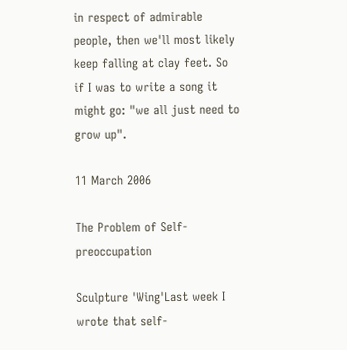in respect of admirable people, then we'll most likely keep falling at clay feet. So if I was to write a song it might go: "we all just need to grow up".

11 March 2006

The Problem of Self-preoccupation

Sculpture 'Wing'Last week I wrote that self-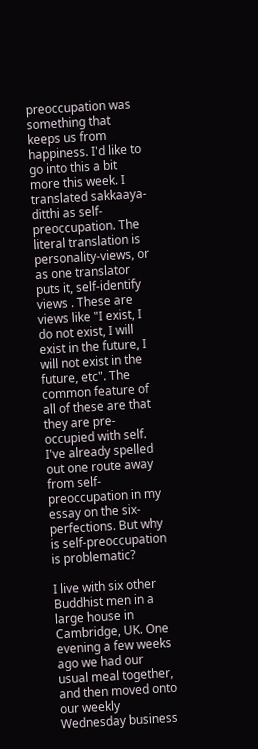preoccupation was something that keeps us from happiness. I'd like to go into this a bit more this week. I translated sakkaaya-ditthi as self-preoccupation. The literal translation is personality-views, or as one translator puts it, self-identify views . These are views like "I exist, I do not exist, I will exist in the future, I will not exist in the future, etc". The common feature of all of these are that they are pre-occupied with self. I've already spelled out one route away from self-preoccupation in my essay on the six-perfections. But why is self-preoccupation is problematic?

I live with six other Buddhist men in a large house in Cambridge, UK. One evening a few weeks ago we had our usual meal together, and then moved onto our weekly Wednesday business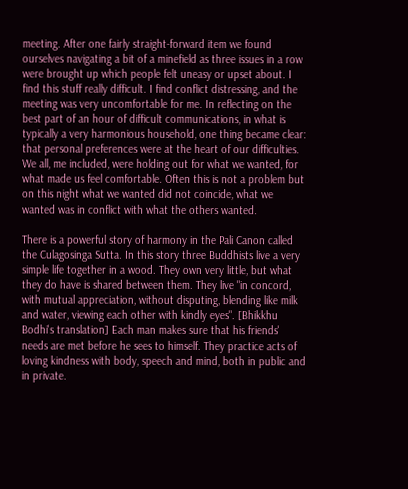meeting. After one fairly straight-forward item we found ourselves navigating a bit of a minefield as three issues in a row were brought up which people felt uneasy or upset about. I find this stuff really difficult. I find conflict distressing, and the meeting was very uncomfortable for me. In reflecting on the best part of an hour of difficult communications, in what is typically a very harmonious household, one thing became clear: that personal preferences were at the heart of our difficulties. We all, me included, were holding out for what we wanted, for what made us feel comfortable. Often this is not a problem but on this night what we wanted did not coincide, what we wanted was in conflict with what the others wanted.

There is a powerful story of harmony in the Pali Canon called the Culagosinga Sutta. In this story three Buddhists live a very simple life together in a wood. They own very little, but what they do have is shared between them. They live "in concord, with mutual appreciation, without disputing, blending like milk and water, viewing each other with kindly eyes". [Bhikkhu Bodhi's translation] Each man makes sure that his friends' needs are met before he sees to himself. They practice acts of loving kindness with body, speech and mind, both in public and in private.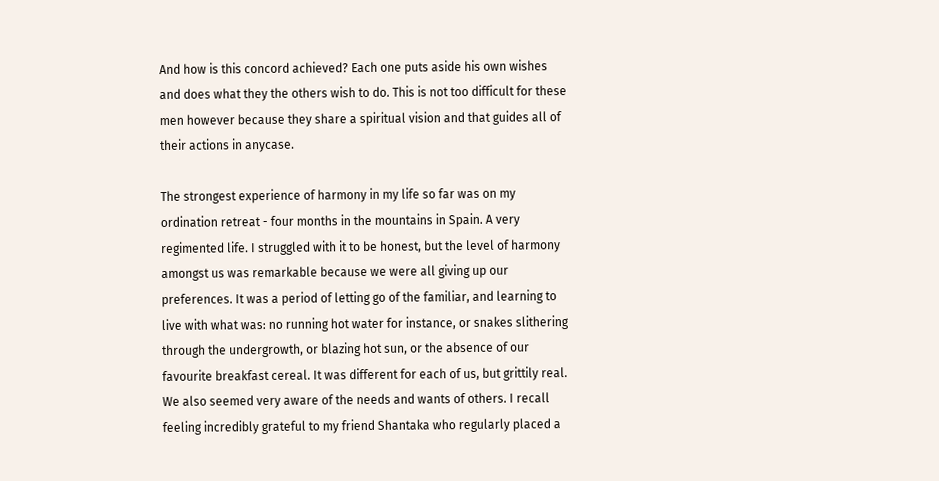And how is this concord achieved? Each one puts aside his own wishes and does what they the others wish to do. This is not too difficult for these men however because they share a spiritual vision and that guides all of their actions in anycase.

The strongest experience of harmony in my life so far was on my ordination retreat - four months in the mountains in Spain. A very regimented life. I struggled with it to be honest, but the level of harmony amongst us was remarkable because we were all giving up our preferences. It was a period of letting go of the familiar, and learning to live with what was: no running hot water for instance, or snakes slithering through the undergrowth, or blazing hot sun, or the absence of our favourite breakfast cereal. It was different for each of us, but grittily real. We also seemed very aware of the needs and wants of others. I recall feeling incredibly grateful to my friend Shantaka who regularly placed a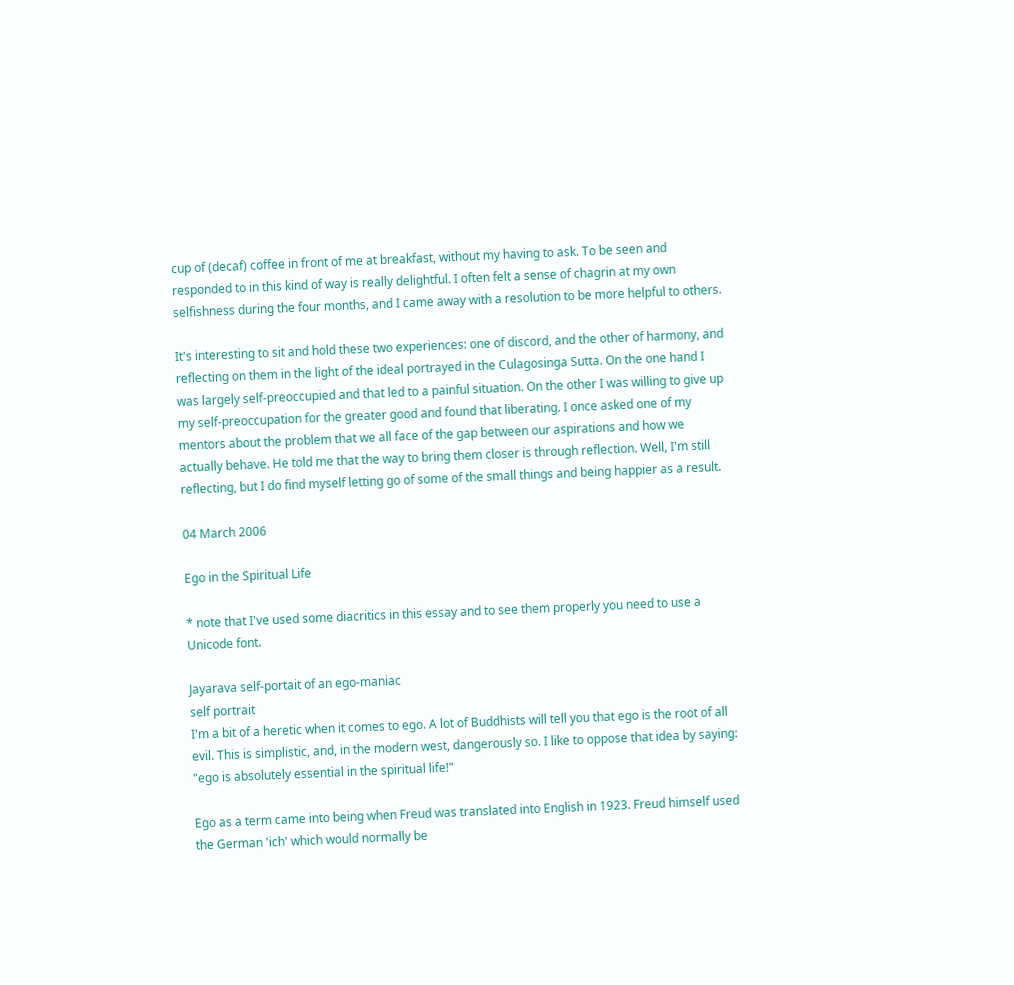cup of (decaf) coffee in front of me at breakfast, without my having to ask. To be seen and responded to in this kind of way is really delightful. I often felt a sense of chagrin at my own selfishness during the four months, and I came away with a resolution to be more helpful to others.

It's interesting to sit and hold these two experiences: one of discord, and the other of harmony, and reflecting on them in the light of the ideal portrayed in the Culagosinga Sutta. On the one hand I was largely self-preoccupied and that led to a painful situation. On the other I was willing to give up my self-preoccupation for the greater good and found that liberating. I once asked one of my mentors about the problem that we all face of the gap between our aspirations and how we actually behave. He told me that the way to bring them closer is through reflection. Well, I'm still reflecting, but I do find myself letting go of some of the small things and being happier as a result.

04 March 2006

Ego in the Spiritual Life

* note that I've used some diacritics in this essay and to see them properly you need to use a Unicode font.

Jayarava self-portait of an ego-maniac
self portrait
I'm a bit of a heretic when it comes to ego. A lot of Buddhists will tell you that ego is the root of all evil. This is simplistic, and, in the modern west, dangerously so. I like to oppose that idea by saying: "ego is absolutely essential in the spiritual life!"

Ego as a term came into being when Freud was translated into English in 1923. Freud himself used the German 'ich' which would normally be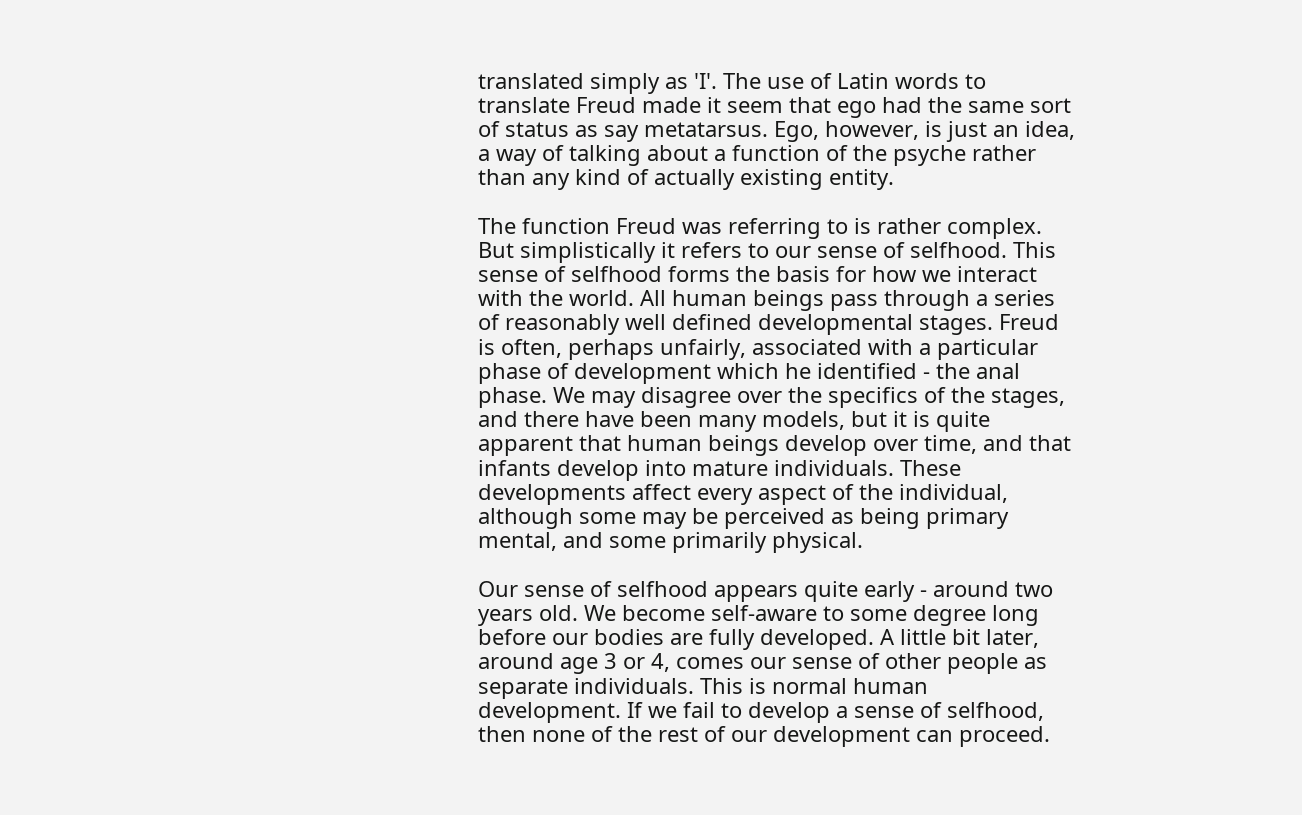translated simply as 'I'. The use of Latin words to translate Freud made it seem that ego had the same sort of status as say metatarsus. Ego, however, is just an idea, a way of talking about a function of the psyche rather than any kind of actually existing entity.

The function Freud was referring to is rather complex. But simplistically it refers to our sense of selfhood. This sense of selfhood forms the basis for how we interact with the world. All human beings pass through a series of reasonably well defined developmental stages. Freud is often, perhaps unfairly, associated with a particular phase of development which he identified - the anal phase. We may disagree over the specifics of the stages, and there have been many models, but it is quite apparent that human beings develop over time, and that infants develop into mature individuals. These developments affect every aspect of the individual, although some may be perceived as being primary mental, and some primarily physical.

Our sense of selfhood appears quite early - around two years old. We become self-aware to some degree long before our bodies are fully developed. A little bit later, around age 3 or 4, comes our sense of other people as separate individuals. This is normal human development. If we fail to develop a sense of selfhood, then none of the rest of our development can proceed.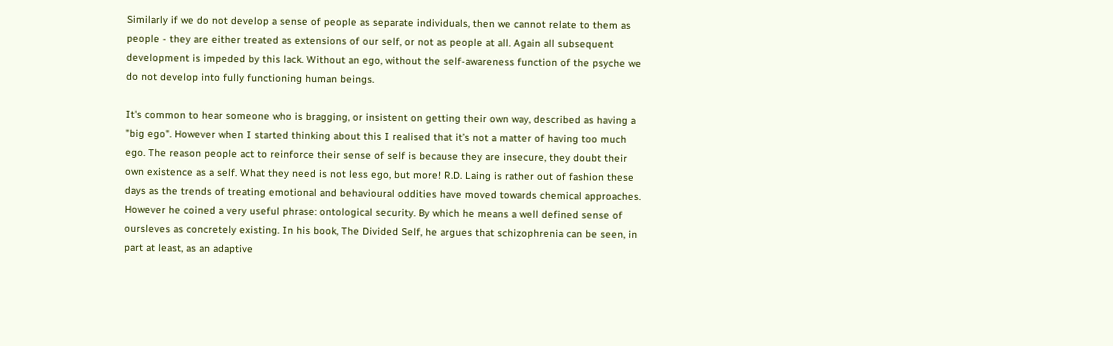Similarly if we do not develop a sense of people as separate individuals, then we cannot relate to them as people - they are either treated as extensions of our self, or not as people at all. Again all subsequent development is impeded by this lack. Without an ego, without the self-awareness function of the psyche we do not develop into fully functioning human beings.

It's common to hear someone who is bragging, or insistent on getting their own way, described as having a "big ego". However when I started thinking about this I realised that it’s not a matter of having too much ego. The reason people act to reinforce their sense of self is because they are insecure, they doubt their own existence as a self. What they need is not less ego, but more! R.D. Laing is rather out of fashion these days as the trends of treating emotional and behavioural oddities have moved towards chemical approaches. However he coined a very useful phrase: ontological security. By which he means a well defined sense of oursleves as concretely existing. In his book, The Divided Self, he argues that schizophrenia can be seen, in part at least, as an adaptive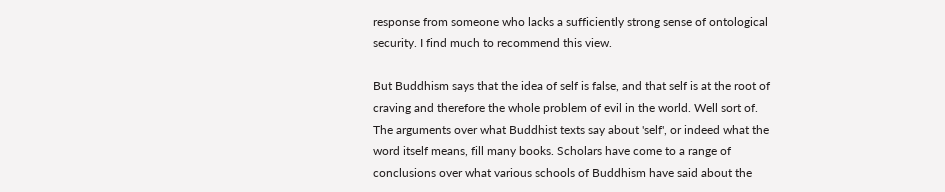response from someone who lacks a sufficiently strong sense of ontological security. I find much to recommend this view.

But Buddhism says that the idea of self is false, and that self is at the root of craving and therefore the whole problem of evil in the world. Well sort of. The arguments over what Buddhist texts say about 'self', or indeed what the word itself means, fill many books. Scholars have come to a range of conclusions over what various schools of Buddhism have said about the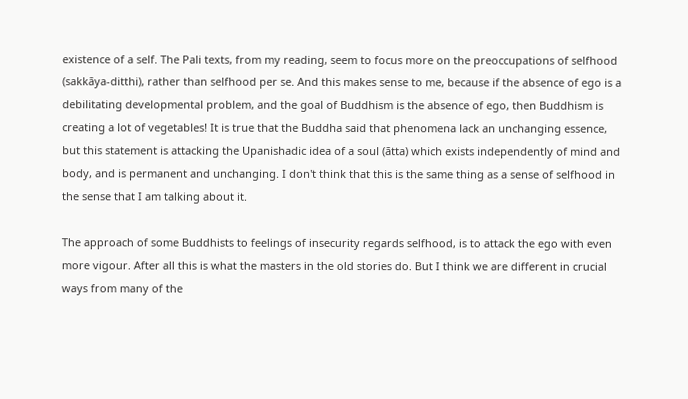existence of a self. The Pali texts, from my reading, seem to focus more on the preoccupations of selfhood (sakkāya-ditthi), rather than selfhood per se. And this makes sense to me, because if the absence of ego is a debilitating developmental problem, and the goal of Buddhism is the absence of ego, then Buddhism is creating a lot of vegetables! It is true that the Buddha said that phenomena lack an unchanging essence, but this statement is attacking the Upanishadic idea of a soul (ātta) which exists independently of mind and body, and is permanent and unchanging. I don't think that this is the same thing as a sense of selfhood in the sense that I am talking about it.

The approach of some Buddhists to feelings of insecurity regards selfhood, is to attack the ego with even more vigour. After all this is what the masters in the old stories do. But I think we are different in crucial ways from many of the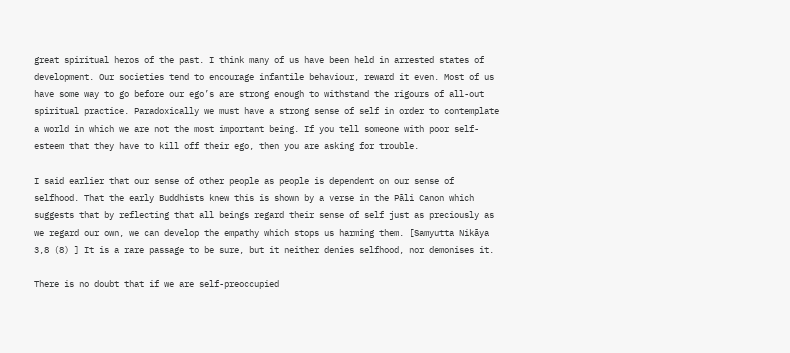great spiritual heros of the past. I think many of us have been held in arrested states of development. Our societies tend to encourage infantile behaviour, reward it even. Most of us have some way to go before our ego’s are strong enough to withstand the rigours of all-out spiritual practice. Paradoxically we must have a strong sense of self in order to contemplate a world in which we are not the most important being. If you tell someone with poor self-esteem that they have to kill off their ego, then you are asking for trouble.

I said earlier that our sense of other people as people is dependent on our sense of selfhood. That the early Buddhists knew this is shown by a verse in the Pāli Canon which suggests that by reflecting that all beings regard their sense of self just as preciously as we regard our own, we can develop the empathy which stops us harming them. [Samyutta Nikāya 3,8 (8) ] It is a rare passage to be sure, but it neither denies selfhood, nor demonises it.

There is no doubt that if we are self-preoccupied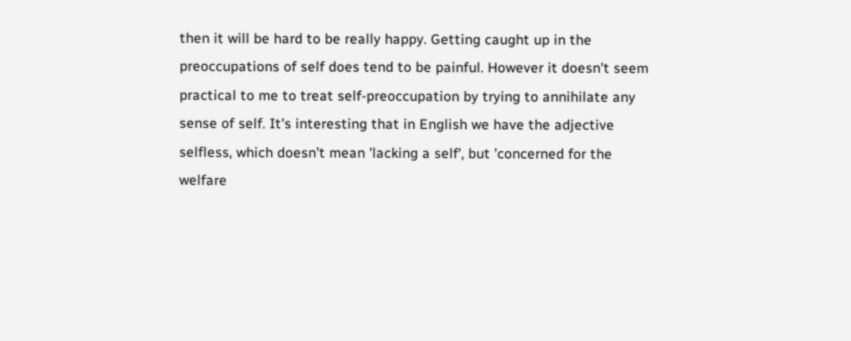then it will be hard to be really happy. Getting caught up in the preoccupations of self does tend to be painful. However it doesn't seem practical to me to treat self-preoccupation by trying to annihilate any sense of self. It's interesting that in English we have the adjective selfless, which doesn’t mean 'lacking a self', but 'concerned for the welfare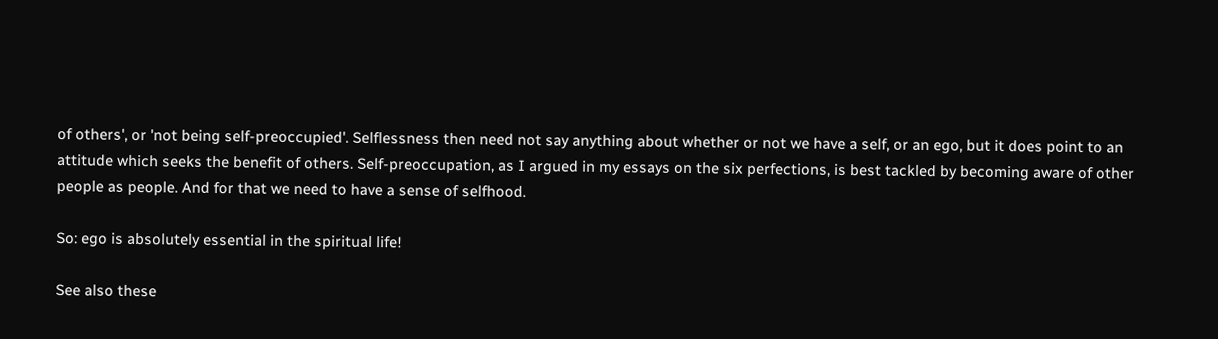of others', or 'not being self-preoccupied'. Selflessness then need not say anything about whether or not we have a self, or an ego, but it does point to an attitude which seeks the benefit of others. Self-preoccupation, as I argued in my essays on the six perfections, is best tackled by becoming aware of other people as people. And for that we need to have a sense of selfhood.

So: ego is absolutely essential in the spiritual life!

See also these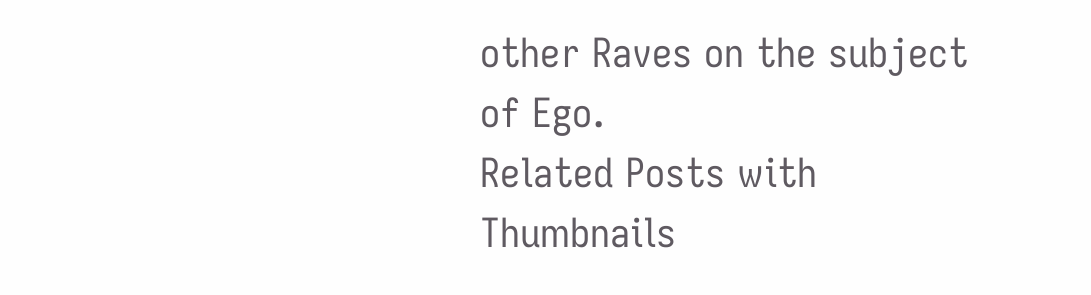other Raves on the subject of Ego.
Related Posts with Thumbnails